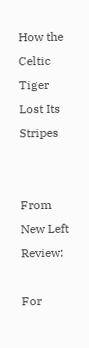How the Celtic Tiger Lost Its Stripes


From New Left Review:

For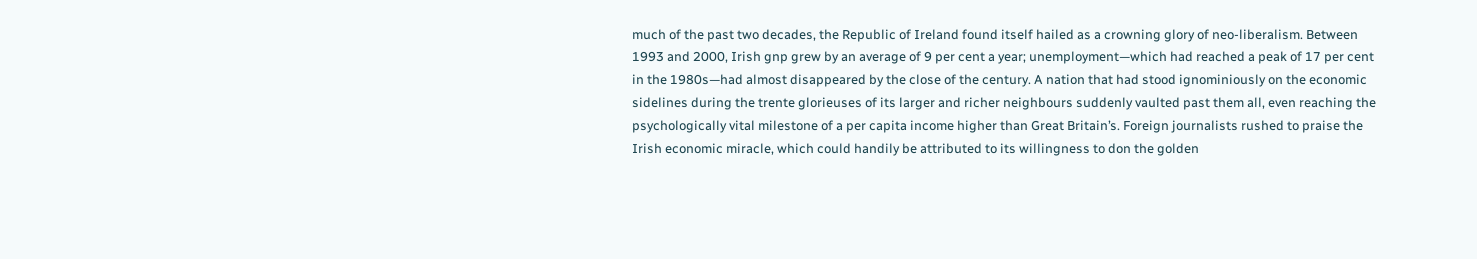much of the past two decades, the Republic of Ireland found itself hailed as a crowning glory of neo-liberalism. Between 1993 and 2000, Irish gnp grew by an average of 9 per cent a year; unemployment—which had reached a peak of 17 per cent in the 1980s—had almost disappeared by the close of the century. A nation that had stood ignominiously on the economic sidelines during the trente glorieuses of its larger and richer neighbours suddenly vaulted past them all, even reaching the psychologically vital milestone of a per capita income higher than Great Britain’s. Foreign journalists rushed to praise the Irish economic miracle, which could handily be attributed to its willingness to don the golden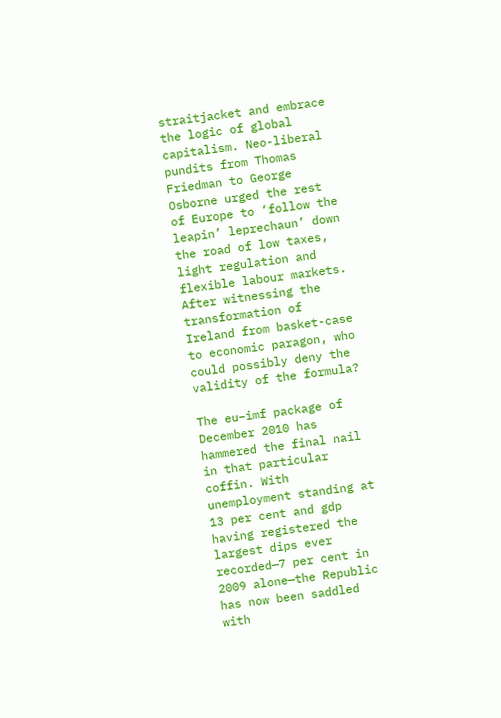straitjacket and embrace the logic of global capitalism. Neo-liberal pundits from Thomas Friedman to George Osborne urged the rest of Europe to ‘follow the leapin’ leprechaun’ down the road of low taxes, light regulation and flexible labour markets. After witnessing the transformation of Ireland from basket-case to economic paragon, who could possibly deny the validity of the formula?

The eu–imf package of December 2010 has hammered the final nail in that particular coffin. With unemployment standing at 13 per cent and gdp having registered the largest dips ever recorded—7 per cent in 2009 alone—the Republic has now been saddled with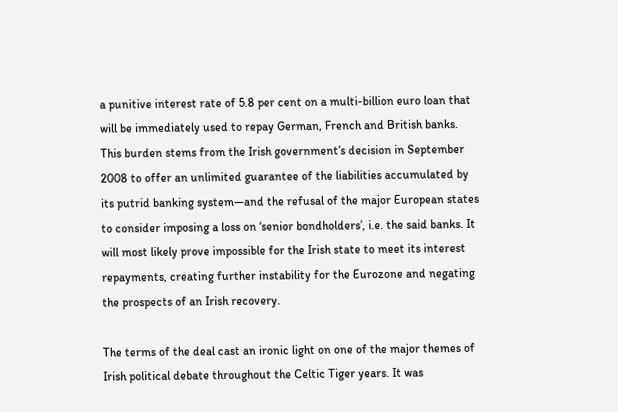a punitive interest rate of 5.8 per cent on a multi-billion euro loan that will be immediately used to repay German, French and British banks. This burden stems from the Irish government’s decision in September 2008 to offer an unlimited guarantee of the liabilities accumulated by its putrid banking system—and the refusal of the major European states to consider imposing a loss on ‘senior bondholders’, i.e. the said banks. It will most likely prove impossible for the Irish state to meet its interest repayments, creating further instability for the Eurozone and negating the prospects of an Irish recovery.

The terms of the deal cast an ironic light on one of the major themes of Irish political debate throughout the Celtic Tiger years. It was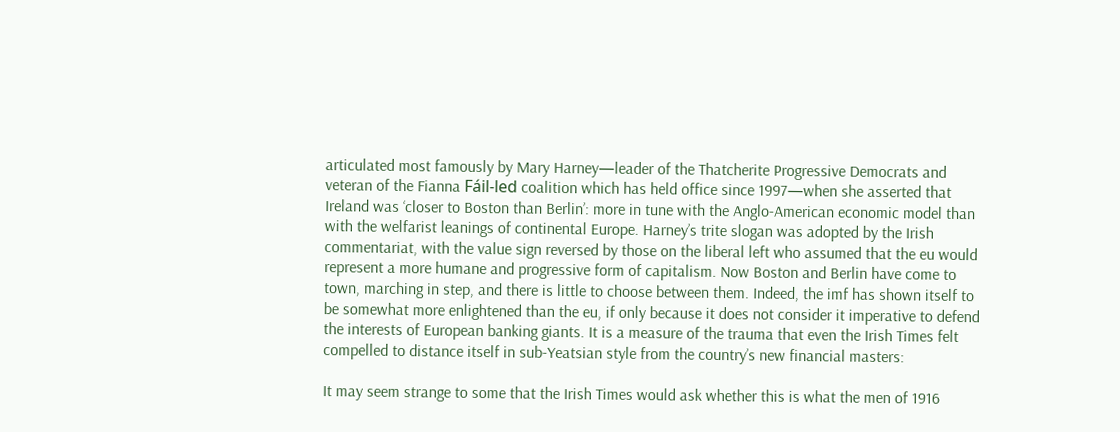articulated most famously by Mary Harney—leader of the Thatcherite Progressive Democrats and veteran of the Fianna Fáil-led coalition which has held office since 1997—when she asserted that Ireland was ‘closer to Boston than Berlin’: more in tune with the Anglo-American economic model than with the welfarist leanings of continental Europe. Harney’s trite slogan was adopted by the Irish commentariat, with the value sign reversed by those on the liberal left who assumed that the eu would represent a more humane and progressive form of capitalism. Now Boston and Berlin have come to town, marching in step, and there is little to choose between them. Indeed, the imf has shown itself to be somewhat more enlightened than the eu, if only because it does not consider it imperative to defend the interests of European banking giants. It is a measure of the trauma that even the Irish Times felt compelled to distance itself in sub-Yeatsian style from the country’s new financial masters:

It may seem strange to some that the Irish Times would ask whether this is what the men of 1916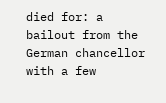died for: a bailout from the German chancellor with a few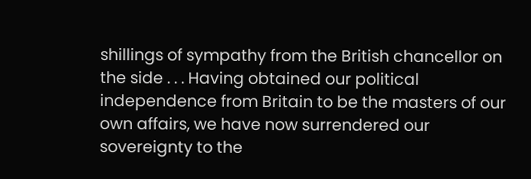shillings of sympathy from the British chancellor on the side . . . Having obtained our political independence from Britain to be the masters of our own affairs, we have now surrendered our sovereignty to the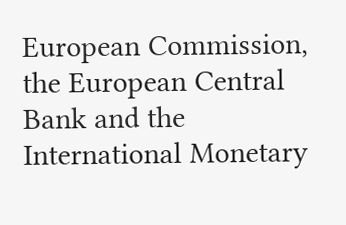European Commission, the European Central Bank and the International Monetary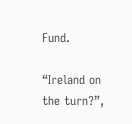Fund.

“Ireland on the turn?”,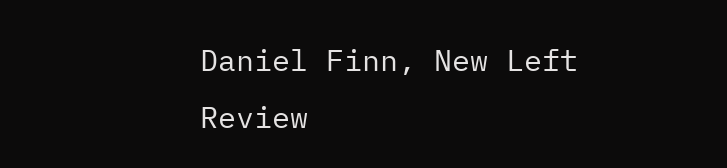Daniel Finn, New Left Review